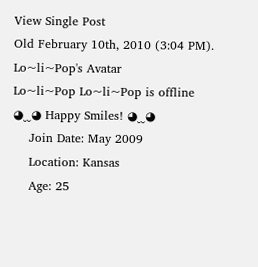View Single Post
Old February 10th, 2010 (3:04 PM).
Lo~li~Pop's Avatar
Lo~li~Pop Lo~li~Pop is offline
◕‿‿◕ Happy Smiles! ◕‿‿◕
    Join Date: May 2009
    Location: Kansas
    Age: 25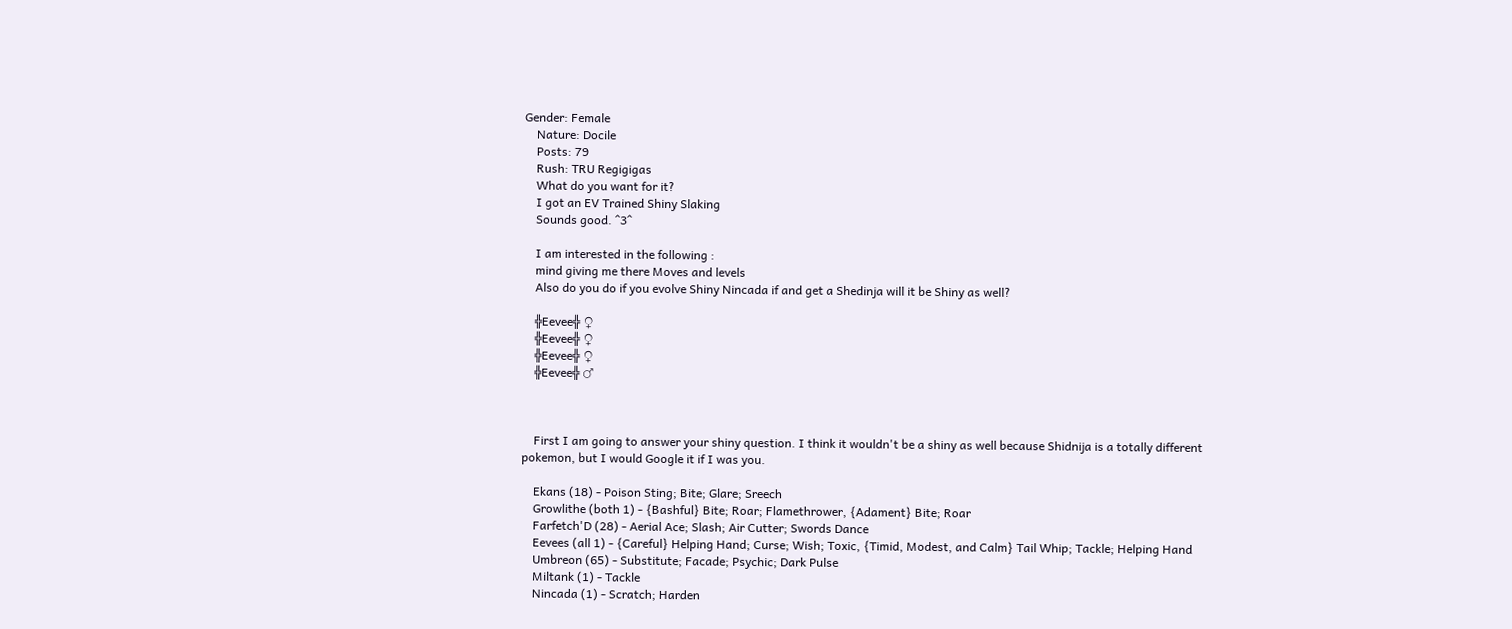Gender: Female
    Nature: Docile
    Posts: 79
    Rush: TRU Regigigas
    What do you want for it?
    I got an EV Trained Shiny Slaking
    Sounds good. ^3^

    I am interested in the following :
    mind giving me there Moves and levels
    Also do you do if you evolve Shiny Nincada if and get a Shedinja will it be Shiny as well?

    ╬Eevee╬ ♀
    ╬Eevee╬ ♀
    ╬Eevee╬ ♀
    ╬Eevee╬ ♂



    First I am going to answer your shiny question. I think it wouldn't be a shiny as well because Shidnija is a totally different pokemon, but I would Google it if I was you.

    Ekans (18) - Poison Sting; Bite; Glare; Sreech
    Growlithe (both 1) - {Bashful} Bite; Roar; Flamethrower, {Adament} Bite; Roar
    Farfetch'D (28) - Aerial Ace; Slash; Air Cutter; Swords Dance
    Eevees (all 1) - {Careful} Helping Hand; Curse; Wish; Toxic, {Timid, Modest, and Calm} Tail Whip; Tackle; Helping Hand
    Umbreon (65) - Substitute; Facade; Psychic; Dark Pulse
    Miltank (1) - Tackle
    Nincada (1) - Scratch; Harden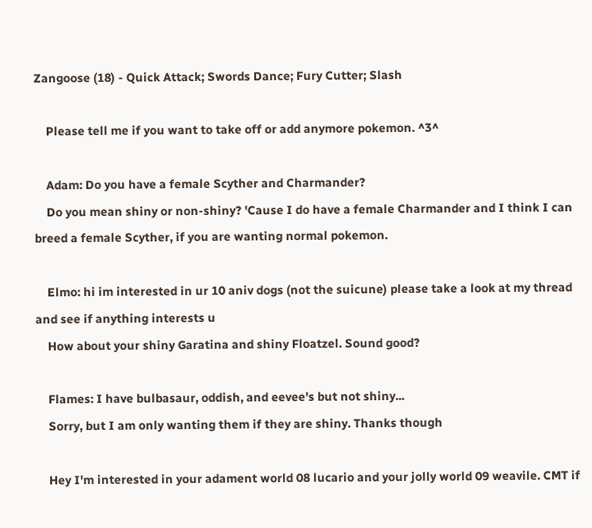Zangoose (18) - Quick Attack; Swords Dance; Fury Cutter; Slash

    Please tell me if you want to take off or add anymore pokemon. ^3^

    Adam: Do you have a female Scyther and Charmander?
    Do you mean shiny or non-shiny? 'Cause I do have a female Charmander and I think I can breed a female Scyther, if you are wanting normal pokemon.

    Elmo: hi im interested in ur 10 aniv dogs (not the suicune) please take a look at my thread and see if anything interests u
    How about your shiny Garatina and shiny Floatzel. Sound good?

    Flames: I have bulbasaur, oddish, and eevee's but not shiny...
    Sorry, but I am only wanting them if they are shiny. Thanks though

    Hey I'm interested in your adament world 08 lucario and your jolly world 09 weavile. CMT if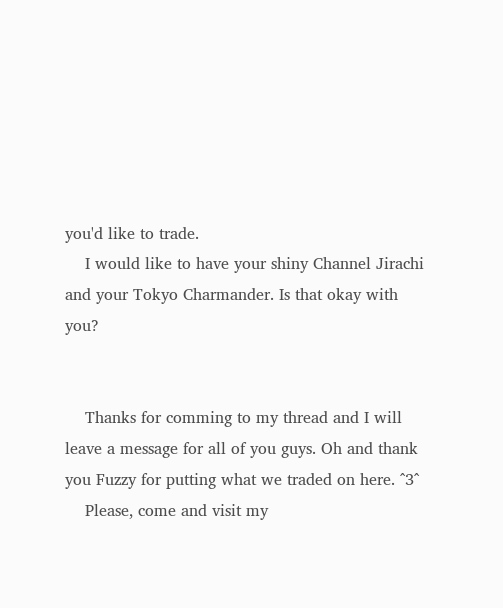you'd like to trade.
    I would like to have your shiny Channel Jirachi and your Tokyo Charmander. Is that okay with you?


    Thanks for comming to my thread and I will leave a message for all of you guys. Oh and thank you Fuzzy for putting what we traded on here. ^3^
    Please, come and visit my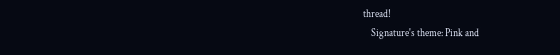thread!
    Signature's theme: Pink and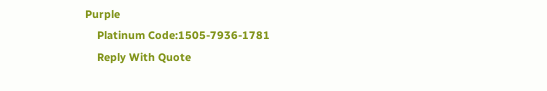Purple
    Platinum Code:1505-7936-1781
    Reply With Quote